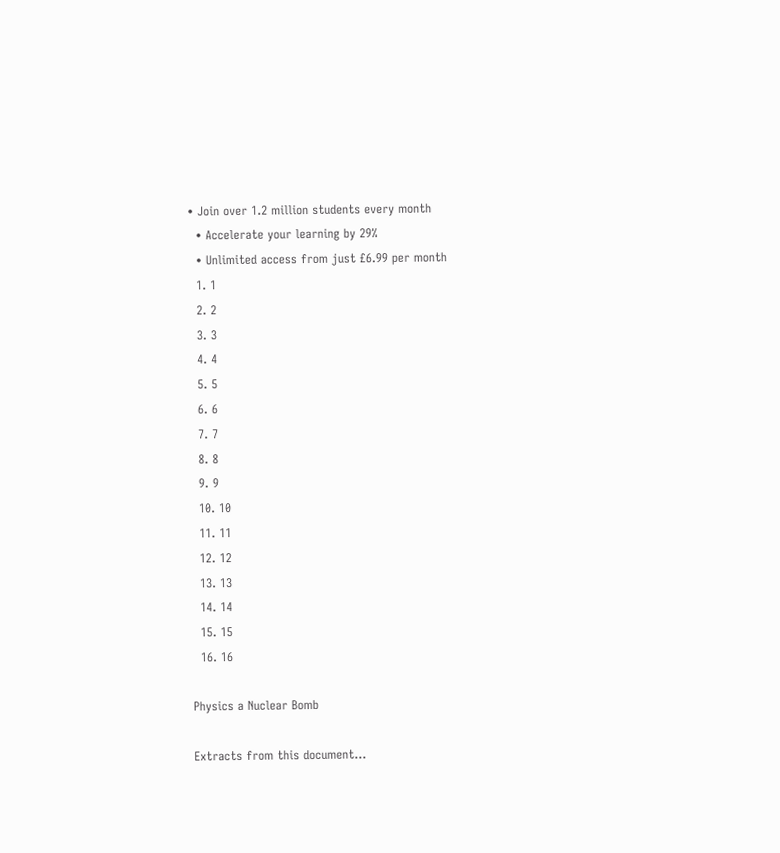• Join over 1.2 million students every month
  • Accelerate your learning by 29%
  • Unlimited access from just £6.99 per month
  1. 1
  2. 2
  3. 3
  4. 4
  5. 5
  6. 6
  7. 7
  8. 8
  9. 9
  10. 10
  11. 11
  12. 12
  13. 13
  14. 14
  15. 15
  16. 16

Physics a Nuclear Bomb

Extracts from this document...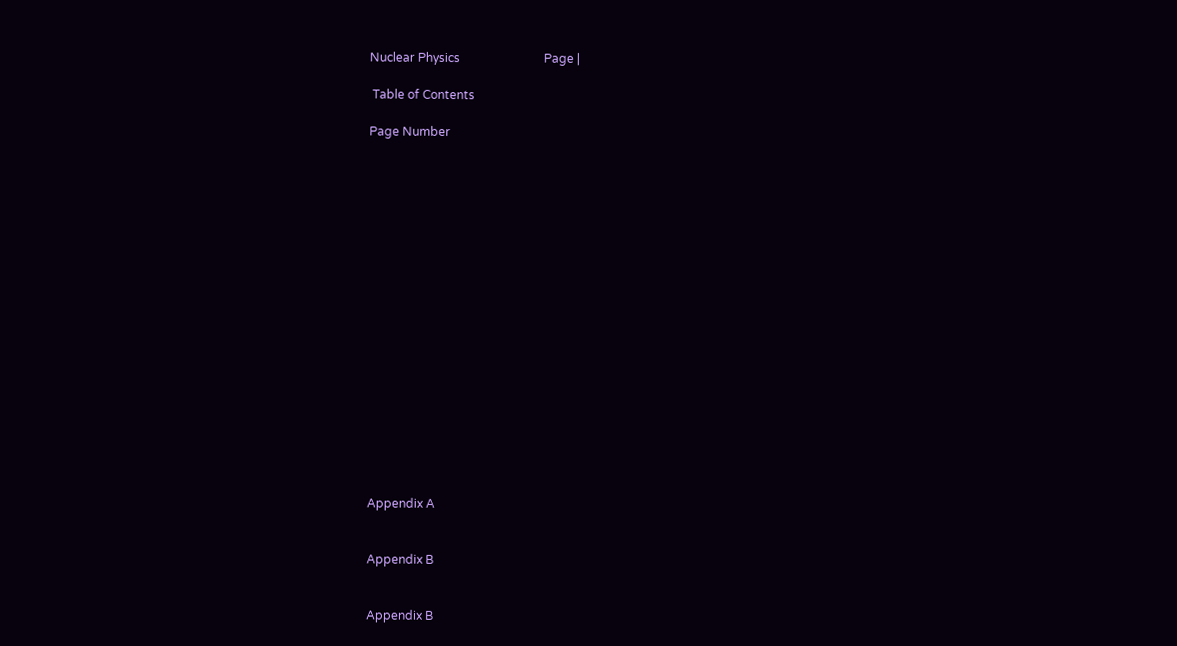Nuclear Physics                            Page |

 Table of Contents

Page Number



















Appendix A


Appendix B


Appendix B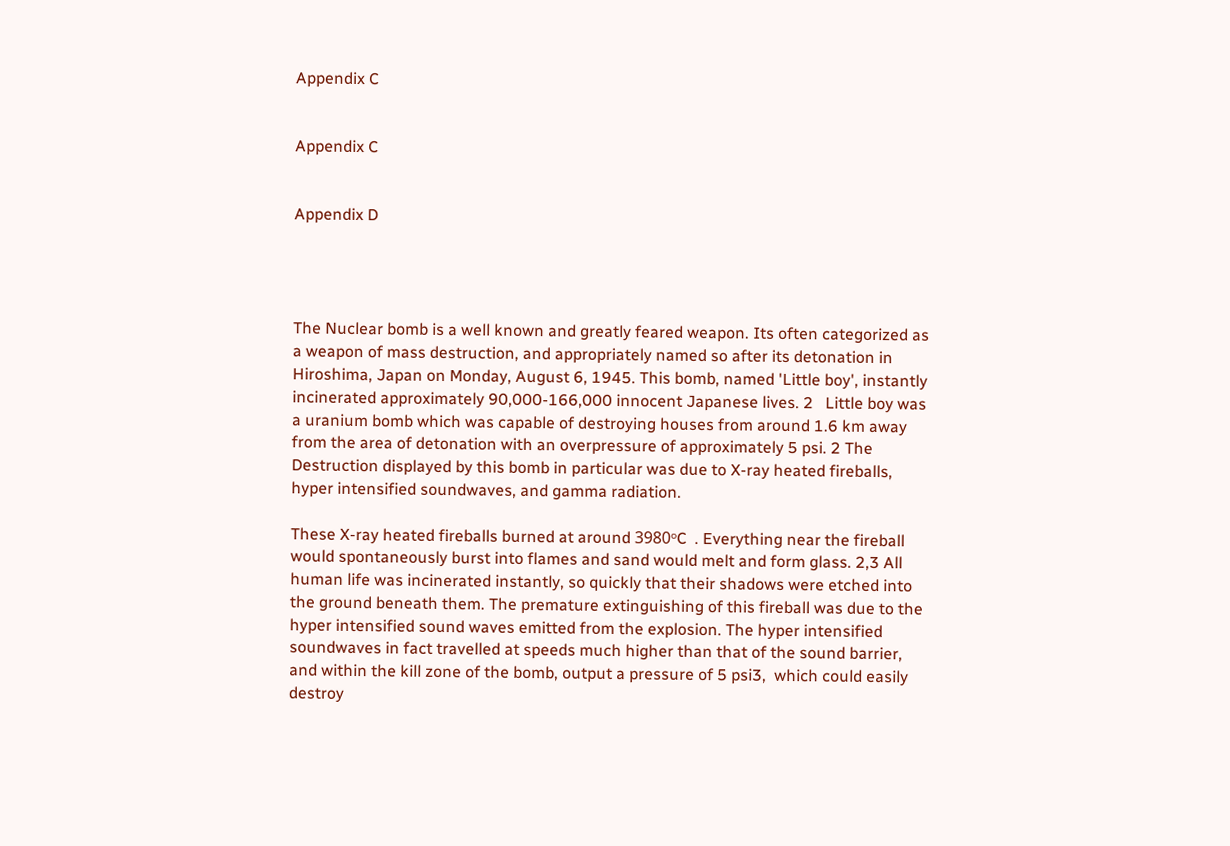Appendix C


Appendix C


Appendix D




The Nuclear bomb is a well known and greatly feared weapon. Its often categorized as a weapon of mass destruction, and appropriately named so after its detonation in Hiroshima, Japan on Monday, August 6, 1945. This bomb, named 'Little boy', instantly incinerated approximately 90,000-166,000 innocent Japanese lives. 2   Little boy was a uranium bomb which was capable of destroying houses from around 1.6 km away from the area of detonation with an overpressure of approximately 5 psi. 2 The Destruction displayed by this bomb in particular was due to X-ray heated fireballs, hyper intensified soundwaves, and gamma radiation.

These X-ray heated fireballs burned at around 3980ᵒC  . Everything near the fireball would spontaneously burst into flames and sand would melt and form glass. 2,3 All human life was incinerated instantly, so quickly that their shadows were etched into the ground beneath them. The premature extinguishing of this fireball was due to the hyper intensified sound waves emitted from the explosion. The hyper intensified soundwaves in fact travelled at speeds much higher than that of the sound barrier, and within the kill zone of the bomb, output a pressure of 5 psi3,  which could easily destroy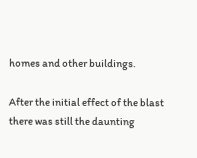homes and other buildings.

After the initial effect of the blast there was still the daunting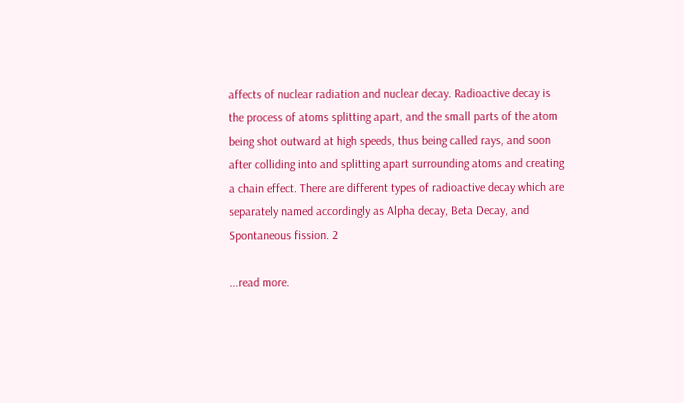affects of nuclear radiation and nuclear decay. Radioactive decay is the process of atoms splitting apart, and the small parts of the atom being shot outward at high speeds, thus being called rays, and soon after colliding into and splitting apart surrounding atoms and creating a chain effect. There are different types of radioactive decay which are separately named accordingly as Alpha decay, Beta Decay, and Spontaneous fission. 2

...read more.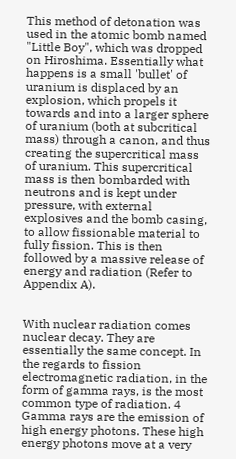This method of detonation was used in the atomic bomb named "Little Boy", which was dropped on Hiroshima. Essentially what happens is a small 'bullet' of uranium is displaced by an explosion, which propels it towards and into a larger sphere of uranium (both at subcritical mass) through a canon, and thus creating the supercritical mass of uranium. This supercritical mass is then bombarded with neutrons and is kept under pressure, with external explosives and the bomb casing, to allow fissionable material to fully fission. This is then followed by a massive release of energy and radiation (Refer to Appendix A).


With nuclear radiation comes nuclear decay. They are essentially the same concept. In the regards to fission electromagnetic radiation, in the form of gamma rays, is the most common type of radiation. 4 Gamma rays are the emission of high energy photons. These high energy photons move at a very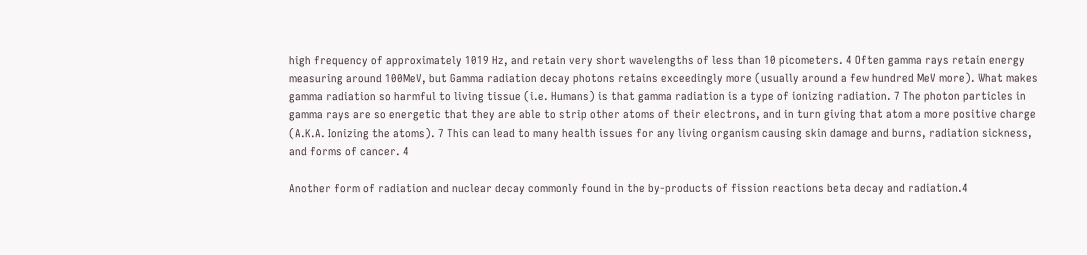high frequency of approximately 1019 Hz, and retain very short wavelengths of less than 10 picometers. 4 Often gamma rays retain energy measuring around 100MeV, but Gamma radiation decay photons retains exceedingly more (usually around a few hundred MeV more). What makes gamma radiation so harmful to living tissue (i.e. Humans) is that gamma radiation is a type of ionizing radiation. 7 The photon particles in gamma rays are so energetic that they are able to strip other atoms of their electrons, and in turn giving that atom a more positive charge (A.K.A. Ionizing the atoms). 7 This can lead to many health issues for any living organism causing skin damage and burns, radiation sickness, and forms of cancer. 4

Another form of radiation and nuclear decay commonly found in the by-products of fission reactions beta decay and radiation.4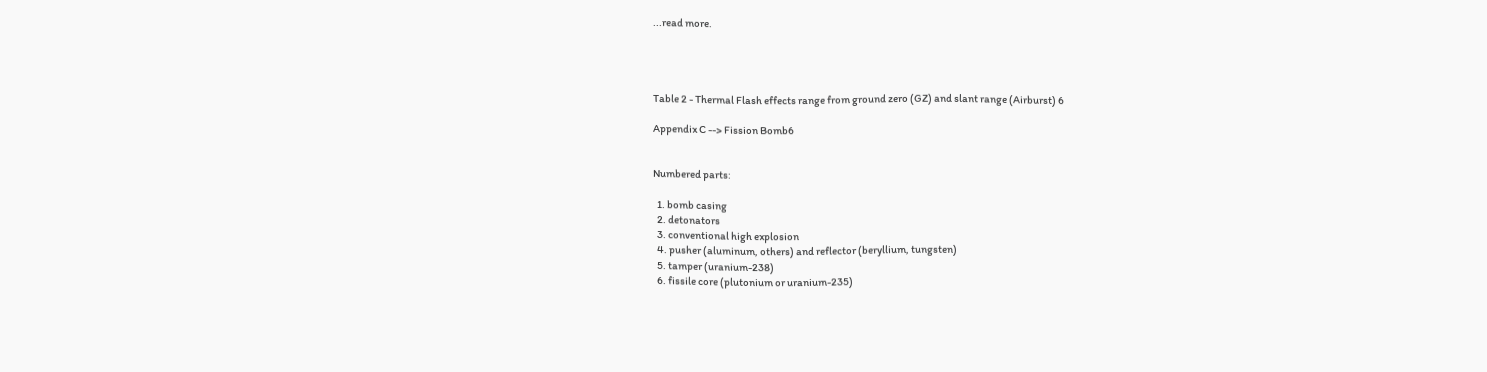...read more.




Table 2 - Thermal Flash effects range from ground zero (GZ) and slant range (Airburst) 6

Appendix C --> Fission Bomb6


Numbered parts:

  1. bomb casing
  2. detonators
  3. conventional high explosion
  4. pusher (aluminum, others) and reflector (beryllium, tungsten)
  5. tamper (uranium-238)
  6. fissile core (plutonium or uranium-235)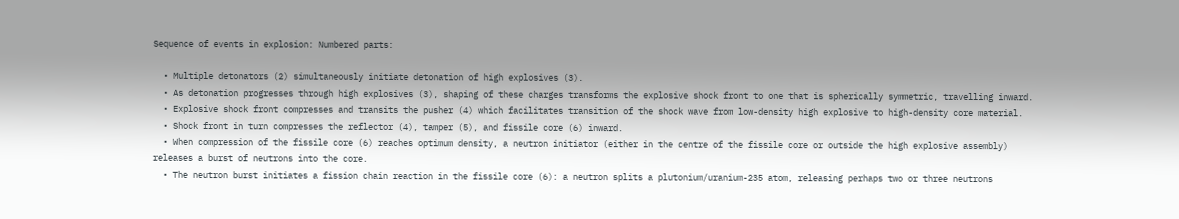Sequence of events in explosion: Numbered parts:

  • Multiple detonators (2) simultaneously initiate detonation of high explosives (3).
  • As detonation progresses through high explosives (3), shaping of these charges transforms the explosive shock front to one that is spherically symmetric, travelling inward.
  • Explosive shock front compresses and transits the pusher (4) which facilitates transition of the shock wave from low-density high explosive to high-density core material.
  • Shock front in turn compresses the reflector (4), tamper (5), and fissile core (6) inward.
  • When compression of the fissile core (6) reaches optimum density, a neutron initiator (either in the centre of the fissile core or outside the high explosive assembly) releases a burst of neutrons into the core.
  • The neutron burst initiates a fission chain reaction in the fissile core (6): a neutron splits a plutonium/uranium-235 atom, releasing perhaps two or three neutrons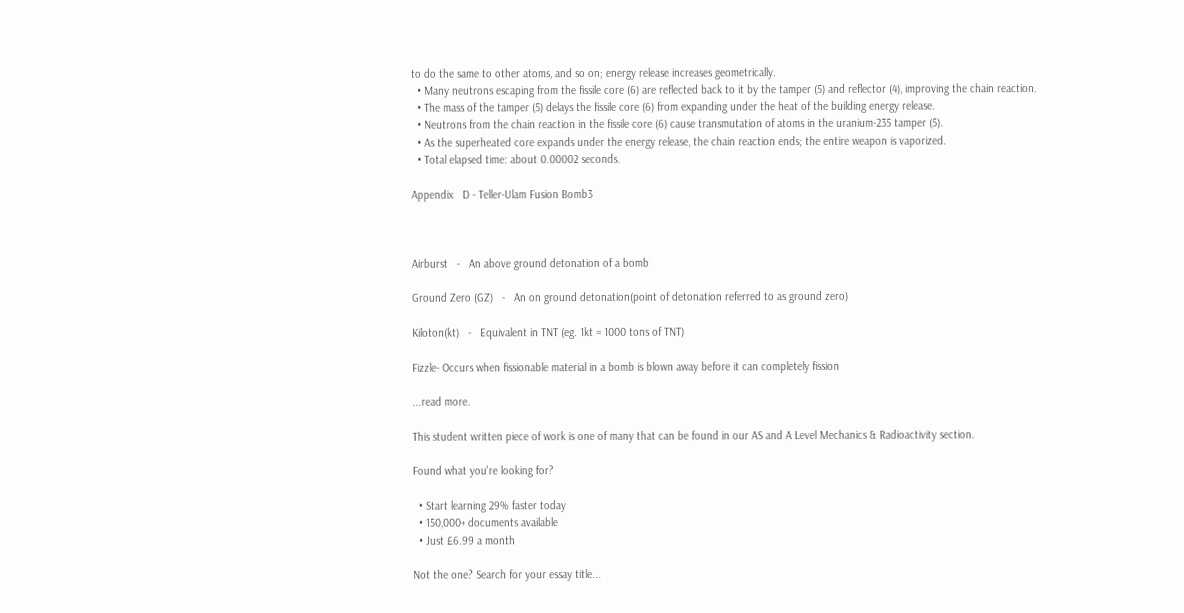to do the same to other atoms, and so on; energy release increases geometrically.
  • Many neutrons escaping from the fissile core (6) are reflected back to it by the tamper (5) and reflector (4), improving the chain reaction.
  • The mass of the tamper (5) delays the fissile core (6) from expanding under the heat of the building energy release.
  • Neutrons from the chain reaction in the fissile core (6) cause transmutation of atoms in the uranium-235 tamper (5).
  • As the superheated core expands under the energy release, the chain reaction ends; the entire weapon is vaporized.
  • Total elapsed time: about 0.00002 seconds.

Appendix   D - Teller-Ulam Fusion Bomb3



Airburst   -   An above ground detonation of a bomb

Ground Zero (GZ)   -   An on ground detonation(point of detonation referred to as ground zero)

Kiloton(kt)   -   Equivalent in TNT (eg. 1kt = 1000 tons of TNT)

Fizzle- Occurs when fissionable material in a bomb is blown away before it can completely fission

...read more.

This student written piece of work is one of many that can be found in our AS and A Level Mechanics & Radioactivity section.

Found what you're looking for?

  • Start learning 29% faster today
  • 150,000+ documents available
  • Just £6.99 a month

Not the one? Search for your essay title...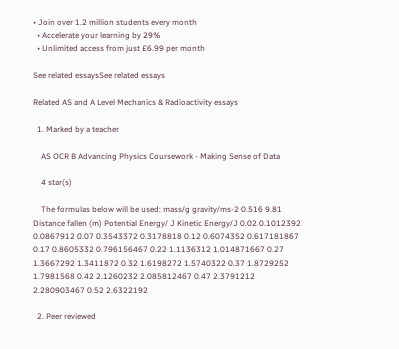• Join over 1.2 million students every month
  • Accelerate your learning by 29%
  • Unlimited access from just £6.99 per month

See related essaysSee related essays

Related AS and A Level Mechanics & Radioactivity essays

  1. Marked by a teacher

    AS OCR B Advancing Physics Coursework - Making Sense of Data

    4 star(s)

    The formulas below will be used: mass/g gravity/ms-2 0.516 9.81 Distance fallen (m) Potential Energy/ J Kinetic Energy/J 0.02 0.1012392 0.0867912 0.07 0.3543372 0.3178818 0.12 0.6074352 0.617181867 0.17 0.8605332 0.796156467 0.22 1.1136312 1.014871667 0.27 1.3667292 1.3411872 0.32 1.6198272 1.5740322 0.37 1.8729252 1.7981568 0.42 2.1260232 2.085812467 0.47 2.3791212 2.280903467 0.52 2.6322192

  2. Peer reviewed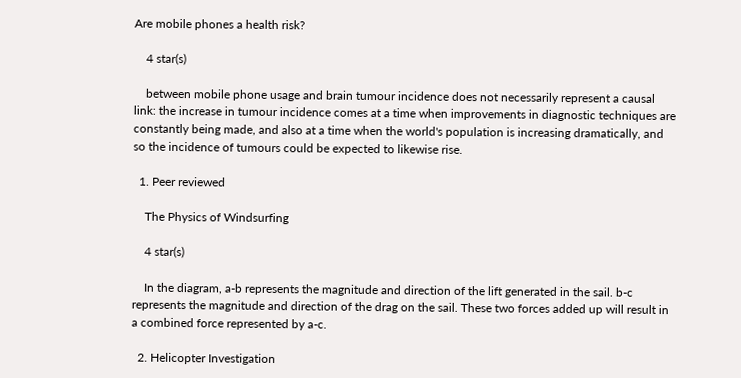Are mobile phones a health risk?

    4 star(s)

    between mobile phone usage and brain tumour incidence does not necessarily represent a causal link: the increase in tumour incidence comes at a time when improvements in diagnostic techniques are constantly being made, and also at a time when the world's population is increasing dramatically, and so the incidence of tumours could be expected to likewise rise.

  1. Peer reviewed

    The Physics of Windsurfing

    4 star(s)

    In the diagram, a-b represents the magnitude and direction of the lift generated in the sail. b-c represents the magnitude and direction of the drag on the sail. These two forces added up will result in a combined force represented by a-c.

  2. Helicopter Investigation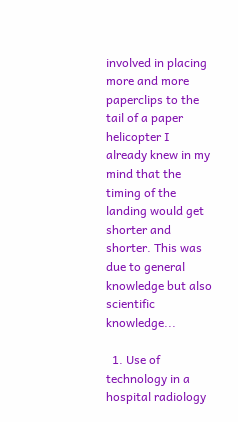involved in placing more and more paperclips to the tail of a paper helicopter I already knew in my mind that the timing of the landing would get shorter and shorter. This was due to general knowledge but also scientific knowledge...

  1. Use of technology in a hospital radiology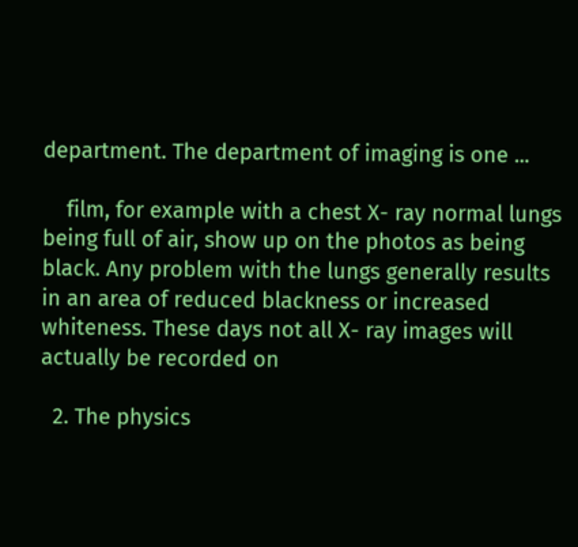department. The department of imaging is one ...

    film, for example with a chest X- ray normal lungs being full of air, show up on the photos as being black. Any problem with the lungs generally results in an area of reduced blackness or increased whiteness. These days not all X- ray images will actually be recorded on

  2. The physics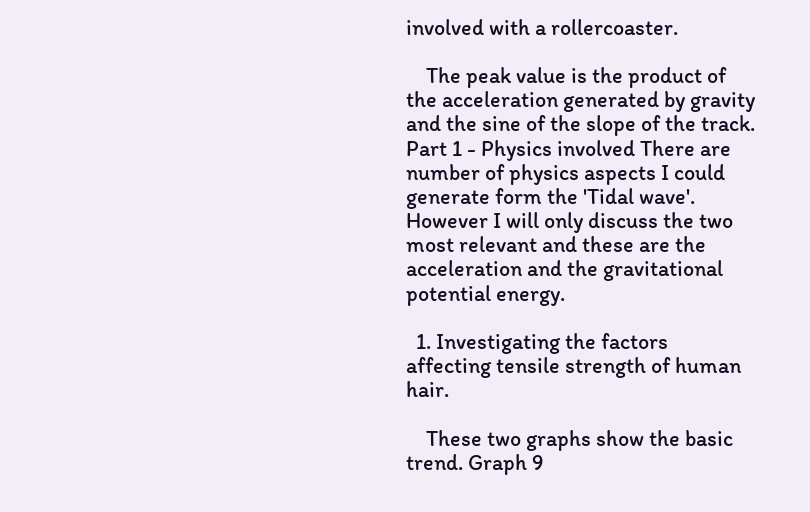involved with a rollercoaster.

    The peak value is the product of the acceleration generated by gravity and the sine of the slope of the track. Part 1 - Physics involved There are number of physics aspects I could generate form the 'Tidal wave'. However I will only discuss the two most relevant and these are the acceleration and the gravitational potential energy.

  1. Investigating the factors affecting tensile strength of human hair.

    These two graphs show the basic trend. Graph 9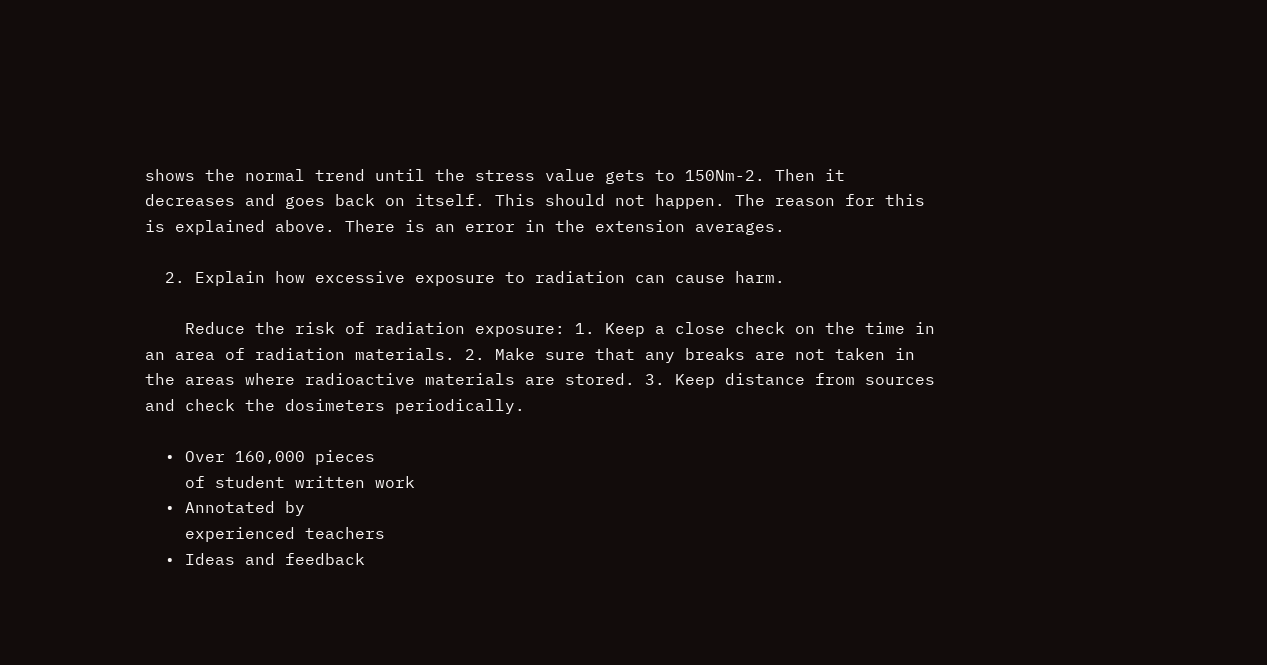shows the normal trend until the stress value gets to 150Nm-2. Then it decreases and goes back on itself. This should not happen. The reason for this is explained above. There is an error in the extension averages.

  2. Explain how excessive exposure to radiation can cause harm.

    Reduce the risk of radiation exposure: 1. Keep a close check on the time in an area of radiation materials. 2. Make sure that any breaks are not taken in the areas where radioactive materials are stored. 3. Keep distance from sources and check the dosimeters periodically.

  • Over 160,000 pieces
    of student written work
  • Annotated by
    experienced teachers
  • Ideas and feedback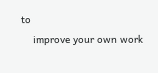to
    improve your own work